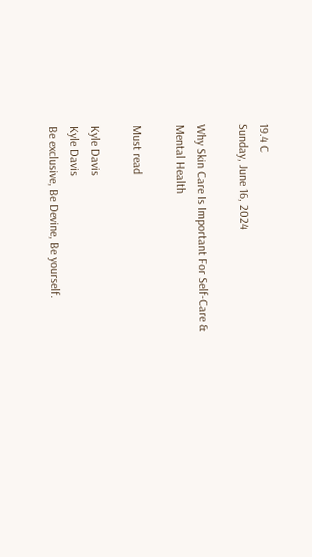19.4 C
Sunday, June 16, 2024

Why Skin Care Is Important For Self-Care & Mental Health

Must read

Kyle Davis
Kyle Davis
Be exclusive, Be Devine, Be yourself.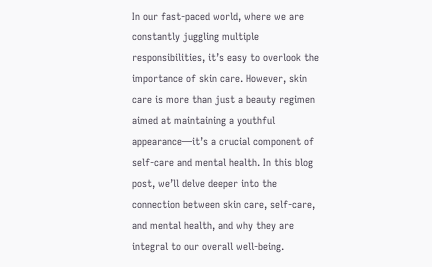In our fast-paced world, where we are constantly juggling multiple responsibilities, it’s easy to overlook the importance of skin care. However, skin care is more than just a beauty regimen aimed at maintaining a youthful appearance—it’s a crucial component of self-care and mental health. In this blog post, we’ll delve deeper into the connection between skin care, self-care, and mental health, and why they are integral to our overall well-being.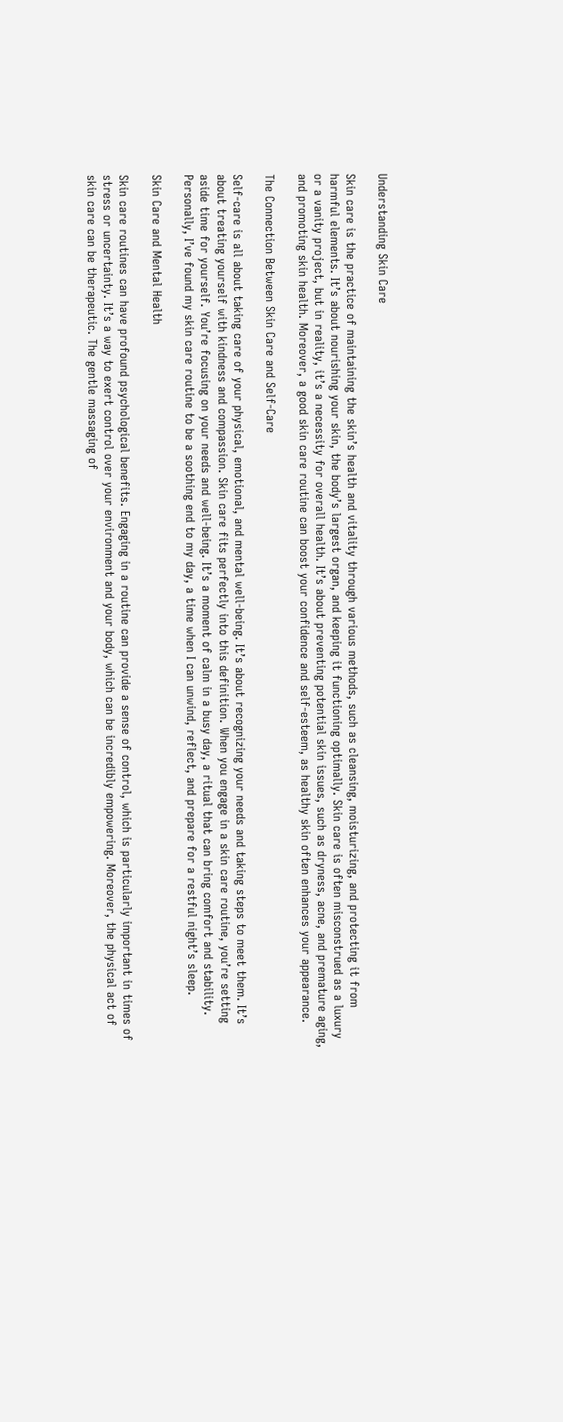Understanding Skin Care

Skin care is the practice of maintaining the skin’s health and vitality through various methods, such as cleansing, moisturizing, and protecting it from harmful elements. It’s about nourishing your skin, the body’s largest organ, and keeping it functioning optimally. Skin care is often misconstrued as a luxury or a vanity project, but in reality, it’s a necessity for overall health. It’s about preventing potential skin issues, such as dryness, acne, and premature aging, and promoting skin health. Moreover, a good skin care routine can boost your confidence and self-esteem, as healthy skin often enhances your appearance.

The Connection Between Skin Care and Self-Care

Self-care is all about taking care of your physical, emotional, and mental well-being. It’s about recognizing your needs and taking steps to meet them. It’s about treating yourself with kindness and compassion. Skin care fits perfectly into this definition. When you engage in a skin care routine, you’re setting aside time for yourself. You’re focusing on your needs and well-being. It’s a moment of calm in a busy day, a ritual that can bring comfort and stability. Personally, I’ve found my skin care routine to be a soothing end to my day, a time when I can unwind, reflect, and prepare for a restful night’s sleep.

Skin Care and Mental Health

Skin care routines can have profound psychological benefits. Engaging in a routine can provide a sense of control, which is particularly important in times of stress or uncertainty. It’s a way to exert control over your environment and your body, which can be incredibly empowering. Moreover, the physical act of skin care can be therapeutic. The gentle massaging of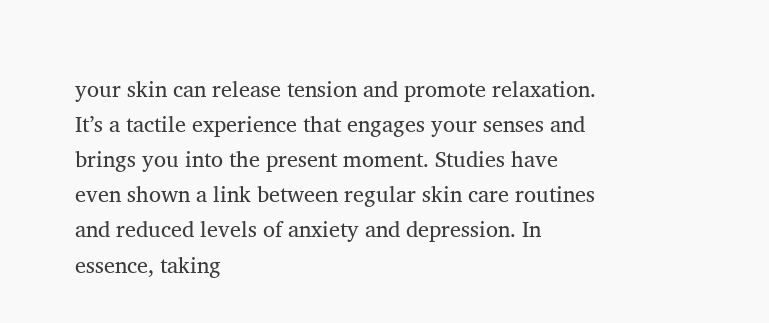your skin can release tension and promote relaxation. It’s a tactile experience that engages your senses and brings you into the present moment. Studies have even shown a link between regular skin care routines and reduced levels of anxiety and depression. In essence, taking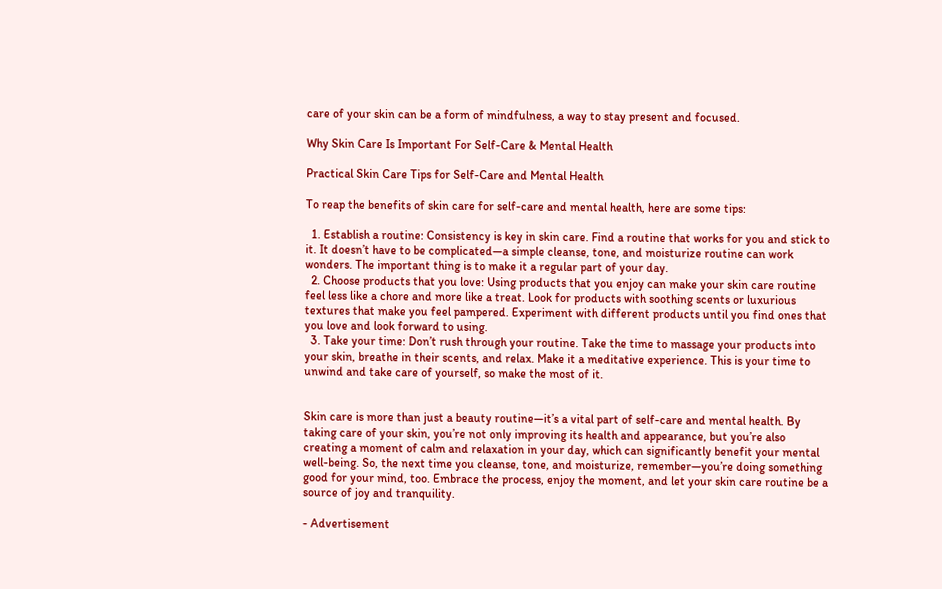care of your skin can be a form of mindfulness, a way to stay present and focused.

Why Skin Care Is Important For Self-Care & Mental Health

Practical Skin Care Tips for Self-Care and Mental Health

To reap the benefits of skin care for self-care and mental health, here are some tips:

  1. Establish a routine: Consistency is key in skin care. Find a routine that works for you and stick to it. It doesn’t have to be complicated—a simple cleanse, tone, and moisturize routine can work wonders. The important thing is to make it a regular part of your day.
  2. Choose products that you love: Using products that you enjoy can make your skin care routine feel less like a chore and more like a treat. Look for products with soothing scents or luxurious textures that make you feel pampered. Experiment with different products until you find ones that you love and look forward to using.
  3. Take your time: Don’t rush through your routine. Take the time to massage your products into your skin, breathe in their scents, and relax. Make it a meditative experience. This is your time to unwind and take care of yourself, so make the most of it.


Skin care is more than just a beauty routine—it’s a vital part of self-care and mental health. By taking care of your skin, you’re not only improving its health and appearance, but you’re also creating a moment of calm and relaxation in your day, which can significantly benefit your mental well-being. So, the next time you cleanse, tone, and moisturize, remember—you’re doing something good for your mind, too. Embrace the process, enjoy the moment, and let your skin care routine be a source of joy and tranquility.

- Advertisement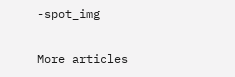-spot_img

More articles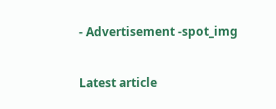- Advertisement -spot_img

Latest article